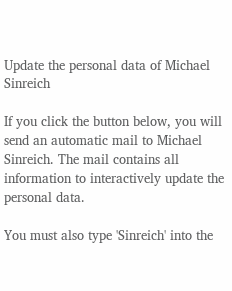Update the personal data of Michael Sinreich

If you click the button below, you will send an automatic mail to Michael Sinreich. The mail contains all information to interactively update the personal data.

You must also type 'Sinreich' into the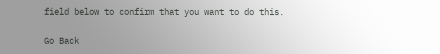field below to confirm that you want to do this.

Go Back